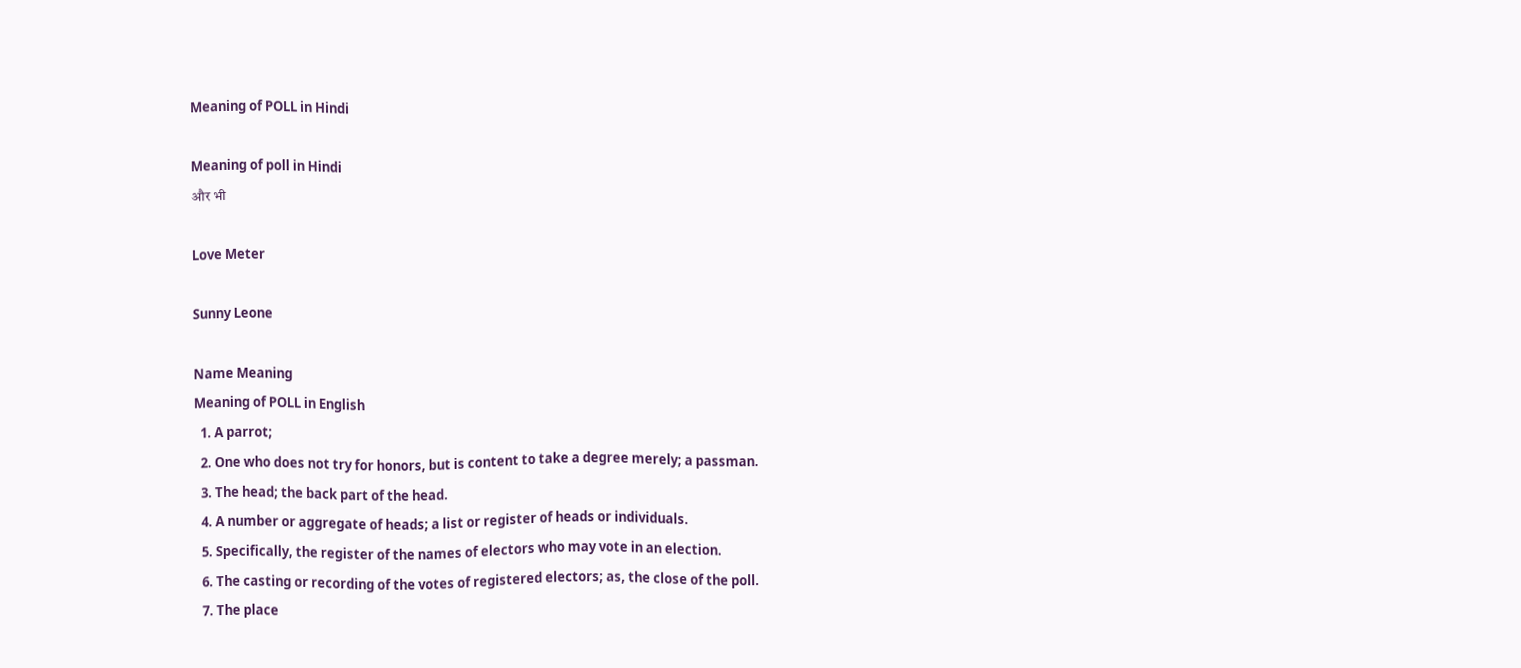Meaning of POLL in Hindi

Meaning of poll in Hindi
और भी

Love Meter

Sunny Leone

Name Meaning
Meaning of POLL in English
  1. A parrot;
  2. One who does not try for honors, but is content to take a degree merely; a passman.
  3. The head; the back part of the head.
  4. A number or aggregate of heads; a list or register of heads or individuals.
  5. Specifically, the register of the names of electors who may vote in an election.
  6. The casting or recording of the votes of registered electors; as, the close of the poll.
  7. The place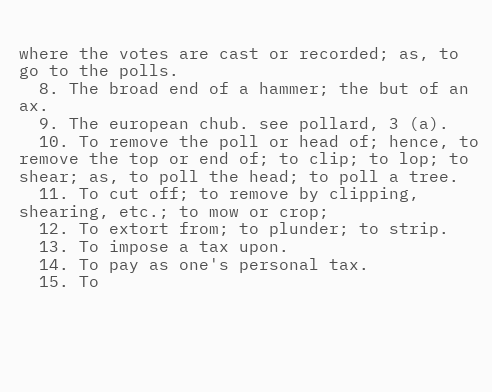where the votes are cast or recorded; as, to go to the polls.
  8. The broad end of a hammer; the but of an ax.
  9. The european chub. see pollard, 3 (a).
  10. To remove the poll or head of; hence, to remove the top or end of; to clip; to lop; to shear; as, to poll the head; to poll a tree.
  11. To cut off; to remove by clipping, shearing, etc.; to mow or crop;
  12. To extort from; to plunder; to strip.
  13. To impose a tax upon.
  14. To pay as one's personal tax.
  15. To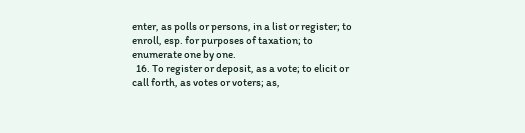enter, as polls or persons, in a list or register; to enroll, esp. for purposes of taxation; to enumerate one by one.
  16. To register or deposit, as a vote; to elicit or call forth, as votes or voters; as,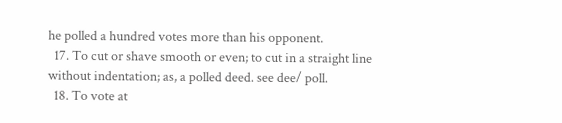he polled a hundred votes more than his opponent.
  17. To cut or shave smooth or even; to cut in a straight line without indentation; as, a polled deed. see dee/ poll.
  18. To vote at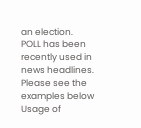an election.
POLL has been recently used in news headlines. Please see the examples below
Usage of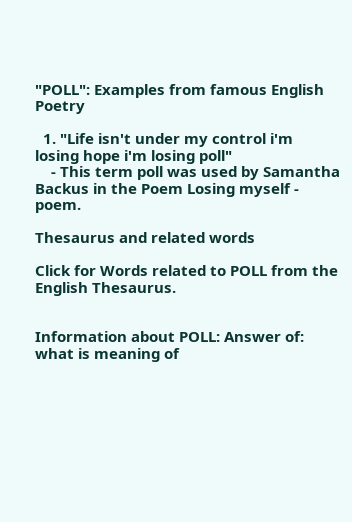"POLL": Examples from famous English Poetry

  1. "Life isn't under my control i'm losing hope i'm losing poll"
    - This term poll was used by Samantha Backus in the Poem Losing myself - poem.

Thesaurus and related words

Click for Words related to POLL from the English Thesaurus.


Information about POLL: Answer of: what is meaning of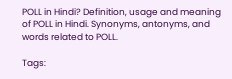POLL in Hindi? Definition, usage and meaning of POLL in Hindi. Synonyms, antonyms, and words related to POLL.

Tags: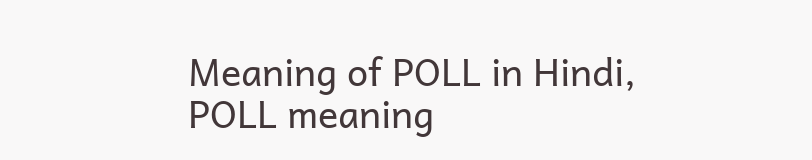Meaning of POLL in Hindi, POLL meaning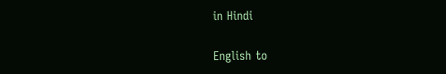in Hindi

English to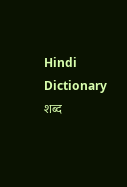Hindi Dictionary
शब्द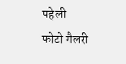पहेली
फोटो गैलरी